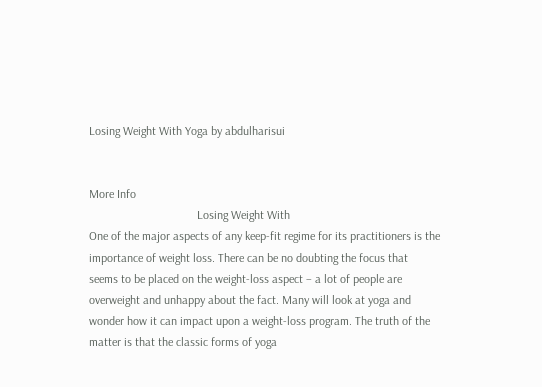Losing Weight With Yoga by abdulharisui


More Info
                                    Losing Weight With
One of the major aspects of any keep-fit regime for its practitioners is the
importance of weight loss. There can be no doubting the focus that
seems to be placed on the weight-loss aspect – a lot of people are
overweight and unhappy about the fact. Many will look at yoga and
wonder how it can impact upon a weight-loss program. The truth of the
matter is that the classic forms of yoga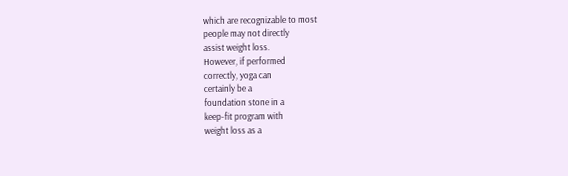which are recognizable to most
people may not directly
assist weight loss.
However, if performed
correctly, yoga can
certainly be a
foundation stone in a
keep-fit program with
weight loss as a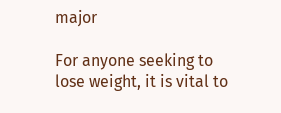major

For anyone seeking to lose weight, it is vital to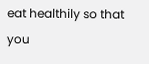eat healthily so that you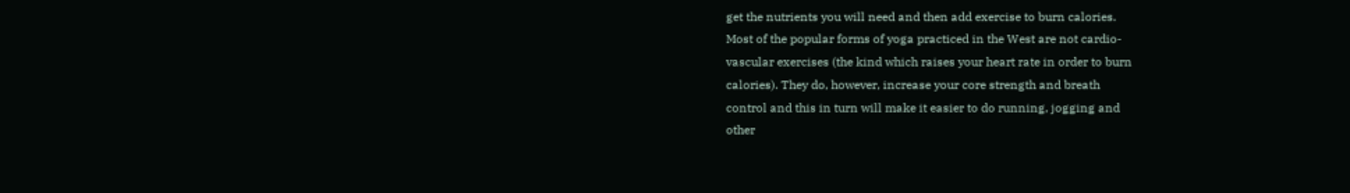get the nutrients you will need and then add exercise to burn calories.
Most of the popular forms of yoga practiced in the West are not cardio-
vascular exercises (the kind which raises your heart rate in order to burn
calories). They do, however, increase your core strength and breath
control and this in turn will make it easier to do running, jogging and
other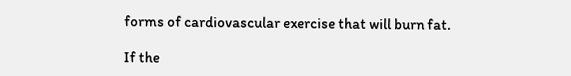forms of cardiovascular exercise that will burn fat.

If the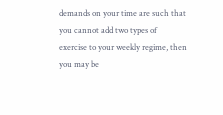demands on your time are such that you cannot add two types of
exercise to your weekly regime, then you may be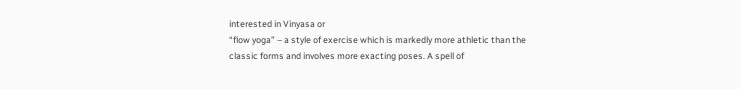interested in Vinyasa or
“flow yoga” – a style of exercise which is markedly more athletic than the
classic forms and involves more exacting poses. A spell of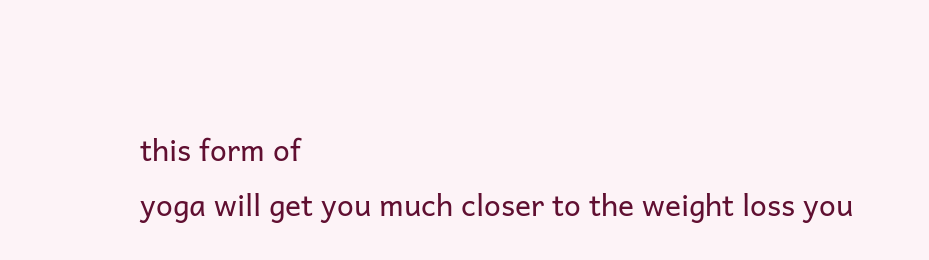this form of
yoga will get you much closer to the weight loss you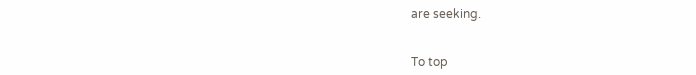are seeking.


To top